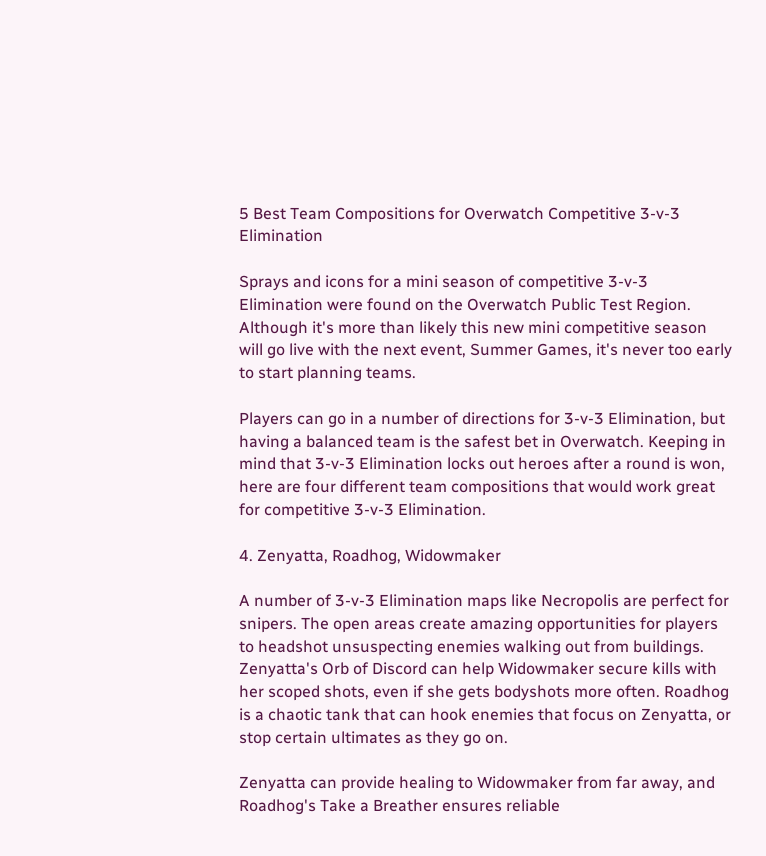5 Best Team Compositions for Overwatch Competitive 3-v-3 Elimination

Sprays and icons for a mini season of competitive 3-v-3 Elimination were found on the Overwatch Public Test Region. Although it's more than likely this new mini competitive season will go live with the next event, Summer Games, it's never too early to start planning teams.

Players can go in a number of directions for 3-v-3 Elimination, but having a balanced team is the safest bet in Overwatch. Keeping in mind that 3-v-3 Elimination locks out heroes after a round is won, here are four different team compositions that would work great for competitive 3-v-3 Elimination.

4. Zenyatta, Roadhog, Widowmaker

A number of 3-v-3 Elimination maps like Necropolis are perfect for snipers. The open areas create amazing opportunities for players to headshot unsuspecting enemies walking out from buildings. Zenyatta's Orb of Discord can help Widowmaker secure kills with her scoped shots, even if she gets bodyshots more often. Roadhog is a chaotic tank that can hook enemies that focus on Zenyatta, or stop certain ultimates as they go on.

Zenyatta can provide healing to Widowmaker from far away, and Roadhog's Take a Breather ensures reliable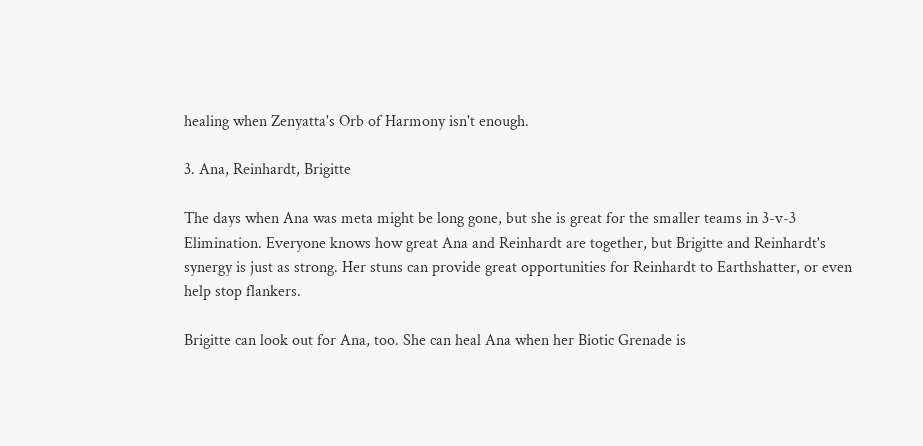healing when Zenyatta's Orb of Harmony isn't enough.

3. Ana, Reinhardt, Brigitte

The days when Ana was meta might be long gone, but she is great for the smaller teams in 3-v-3 Elimination. Everyone knows how great Ana and Reinhardt are together, but Brigitte and Reinhardt's synergy is just as strong. Her stuns can provide great opportunities for Reinhardt to Earthshatter, or even help stop flankers.

Brigitte can look out for Ana, too. She can heal Ana when her Biotic Grenade is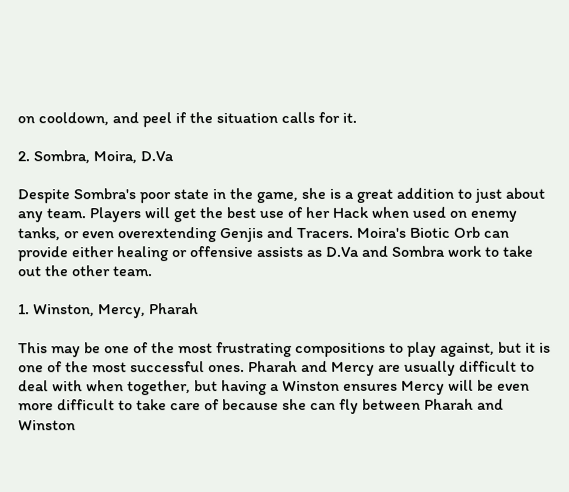on cooldown, and peel if the situation calls for it.

2. Sombra, Moira, D.Va

Despite Sombra's poor state in the game, she is a great addition to just about any team. Players will get the best use of her Hack when used on enemy tanks, or even overextending Genjis and Tracers. Moira's Biotic Orb can provide either healing or offensive assists as D.Va and Sombra work to take out the other team.

1. Winston, Mercy, Pharah

This may be one of the most frustrating compositions to play against, but it is one of the most successful ones. Pharah and Mercy are usually difficult to deal with when together, but having a Winston ensures Mercy will be even more difficult to take care of because she can fly between Pharah and Winston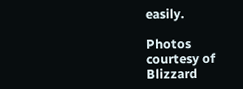easily.

Photos courtesy of Blizzard